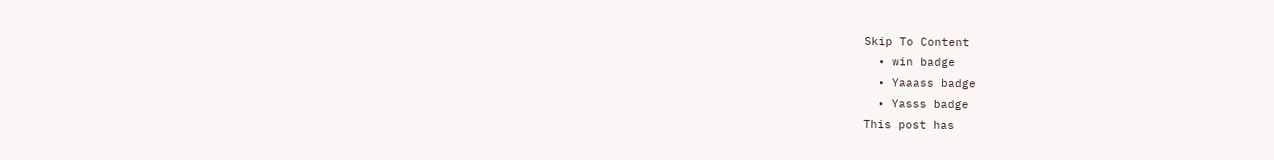Skip To Content
  • win badge
  • Yaaass badge
  • Yasss badge
This post has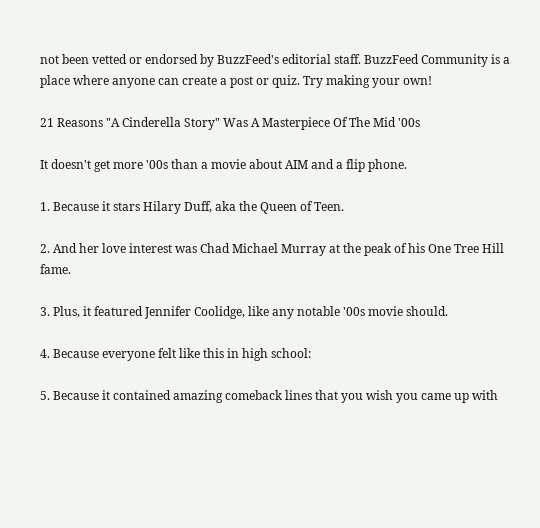not been vetted or endorsed by BuzzFeed's editorial staff. BuzzFeed Community is a place where anyone can create a post or quiz. Try making your own!

21 Reasons "A Cinderella Story" Was A Masterpiece Of The Mid '00s

It doesn't get more '00s than a movie about AIM and a flip phone.

1. Because it stars Hilary Duff, aka the Queen of Teen.

2. And her love interest was Chad Michael Murray at the peak of his One Tree Hill fame.

3. Plus, it featured Jennifer Coolidge, like any notable '00s movie should.

4. Because everyone felt like this in high school:

5. Because it contained amazing comeback lines that you wish you came up with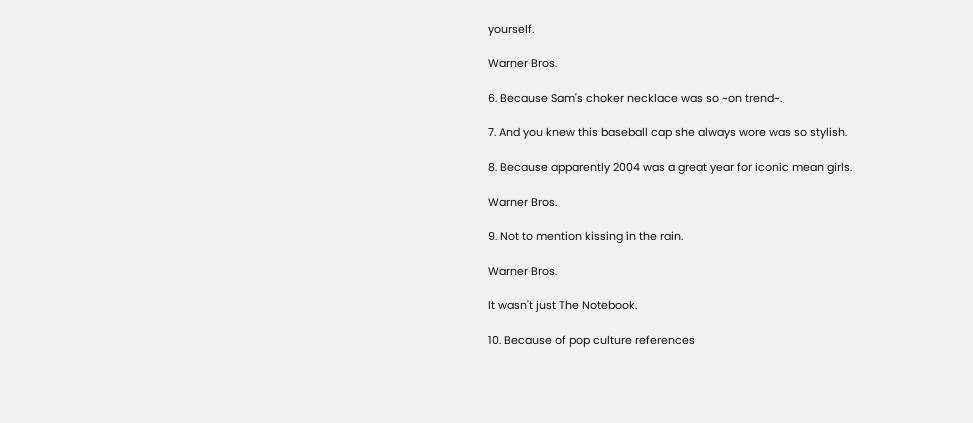yourself.

Warner Bros.

6. Because Sam's choker necklace was so ~on trend~.

7. And you knew this baseball cap she always wore was so stylish.

8. Because apparently 2004 was a great year for iconic mean girls.

Warner Bros.

9. Not to mention kissing in the rain.

Warner Bros.

It wasn't just The Notebook.

10. Because of pop culture references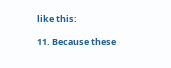like this:

11. Because these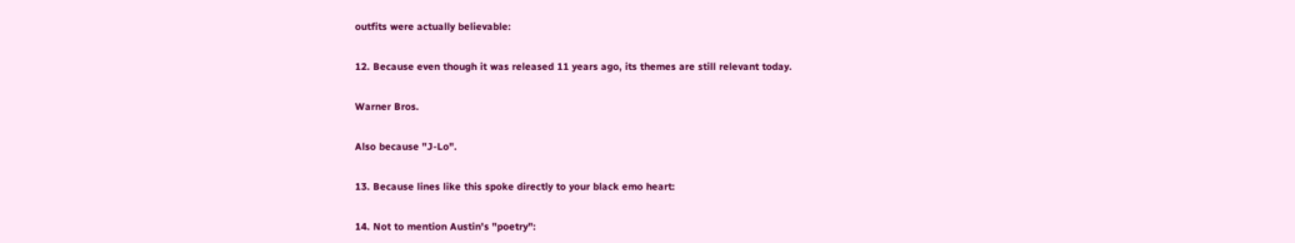outfits were actually believable:

12. Because even though it was released 11 years ago, its themes are still relevant today.

Warner Bros.

Also because "J-Lo".

13. Because lines like this spoke directly to your black emo heart:

14. Not to mention Austin's "poetry":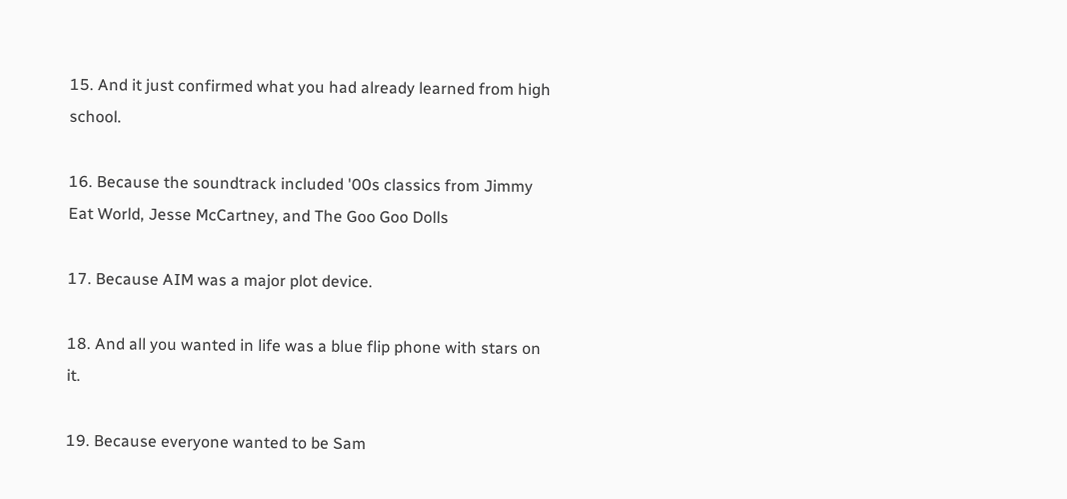15. And it just confirmed what you had already learned from high school.

16. Because the soundtrack included '00s classics from Jimmy Eat World, Jesse McCartney, and The Goo Goo Dolls

17. Because AIM was a major plot device.

18. And all you wanted in life was a blue flip phone with stars on it.

19. Because everyone wanted to be Sam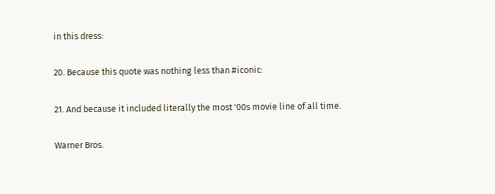in this dress:

20. Because this quote was nothing less than #iconic:

21. And because it included literally the most '00s movie line of all time.

Warner Bros.